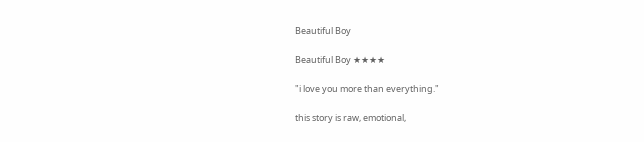Beautiful Boy

Beautiful Boy ★★★★

"i love you more than everything."

this story is raw, emotional,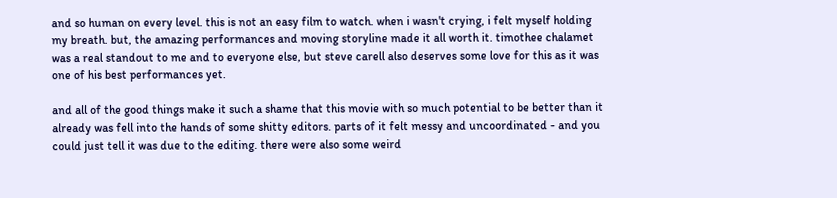and so human on every level. this is not an easy film to watch. when i wasn't crying, i felt myself holding my breath. but, the amazing performances and moving storyline made it all worth it. timothee chalamet was a real standout to me and to everyone else, but steve carell also deserves some love for this as it was one of his best performances yet.

and all of the good things make it such a shame that this movie with so much potential to be better than it already was fell into the hands of some shitty editors. parts of it felt messy and uncoordinated - and you could just tell it was due to the editing. there were also some weird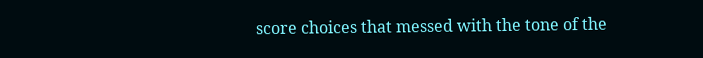score choices that messed with the tone of the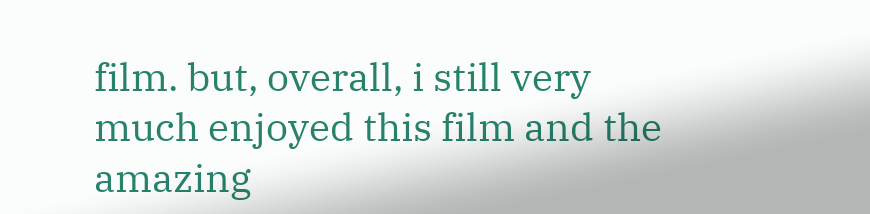film. but, overall, i still very much enjoyed this film and the amazing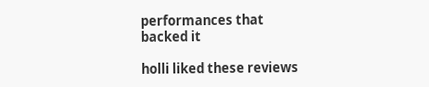performances that backed it

holli liked these reviews